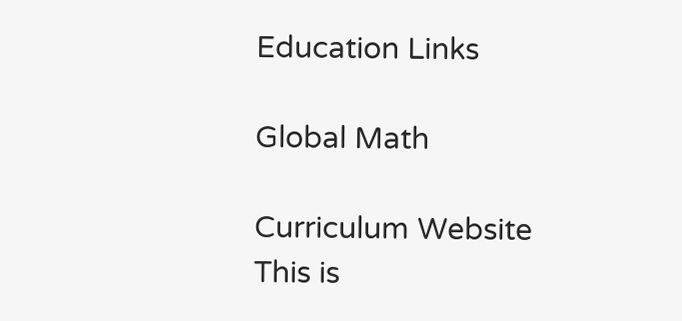Education Links

Global Math

Curriculum Website
This is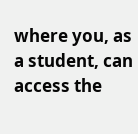where you, as a student, can access the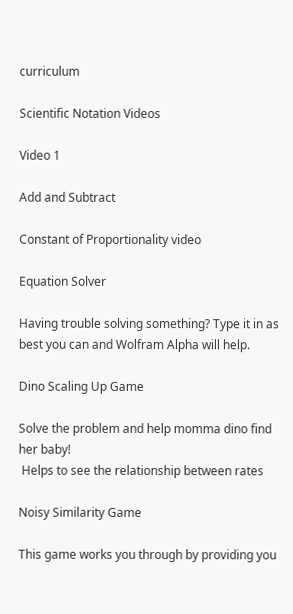curriculum

Scientific Notation Videos

Video 1

Add and Subtract

Constant of Proportionality video

Equation Solver

Having trouble solving something? Type it in as best you can and Wolfram Alpha will help.

Dino Scaling Up Game

Solve the problem and help momma dino find her baby!
 Helps to see the relationship between rates

Noisy Similarity Game

This game works you through by providing you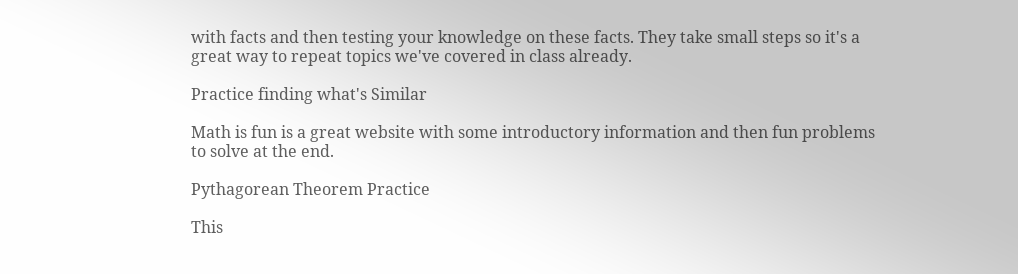with facts and then testing your knowledge on these facts. They take small steps so it's a great way to repeat topics we've covered in class already.

Practice finding what's Similar

Math is fun is a great website with some introductory information and then fun problems to solve at the end.

Pythagorean Theorem Practice

This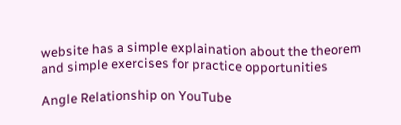website has a simple explaination about the theorem and simple exercises for practice opportunities

Angle Relationship on YouTube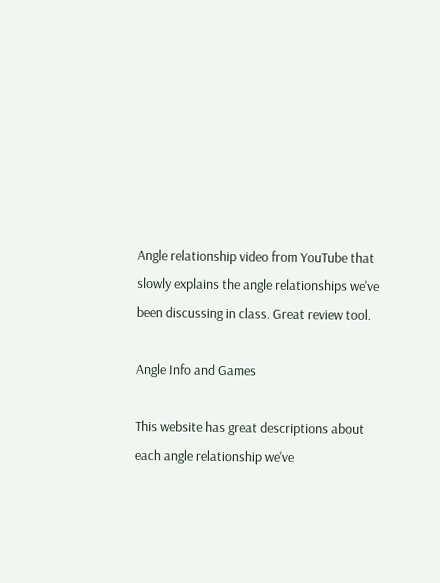Angle relationship video from YouTube that slowly explains the angle relationships we've been discussing in class. Great review tool.

Angle Info and Games

This website has great descriptions about each angle relationship we've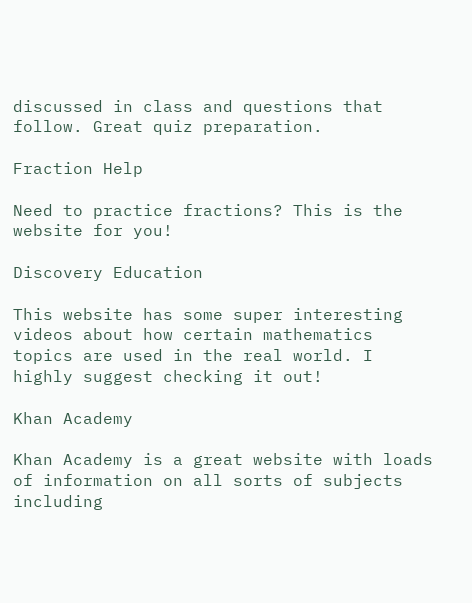discussed in class and questions that follow. Great quiz preparation.

Fraction Help

Need to practice fractions? This is the website for you!

Discovery Education

This website has some super interesting videos about how certain mathematics topics are used in the real world. I highly suggest checking it out!

Khan Academy

Khan Academy is a great website with loads of information on all sorts of subjects including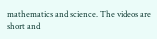mathematics and science. The videos are short and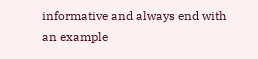informative and always end with an example